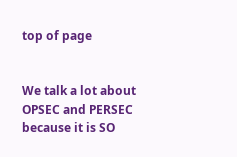top of page


We talk a lot about OPSEC and PERSEC because it is SO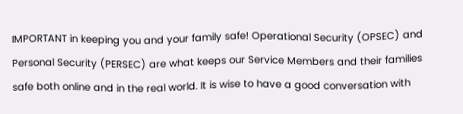IMPORTANT in keeping you and your family safe! Operational Security (OPSEC) and Personal Security (PERSEC) are what keeps our Service Members and their families safe both online and in the real world. It is wise to have a good conversation with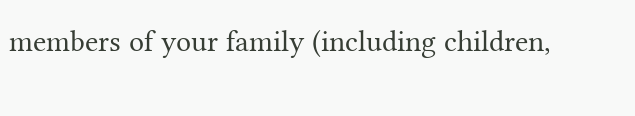members of your family (including children,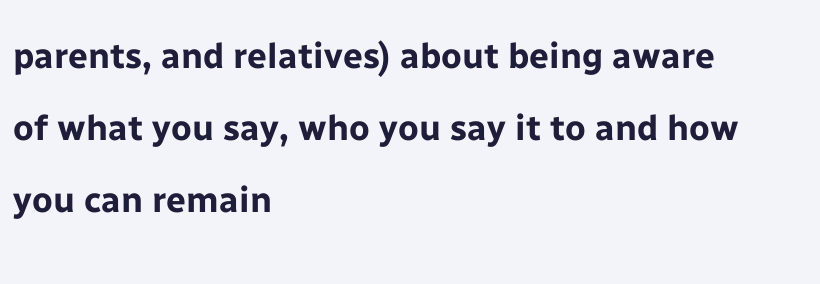parents, and relatives) about being aware of what you say, who you say it to and how you can remain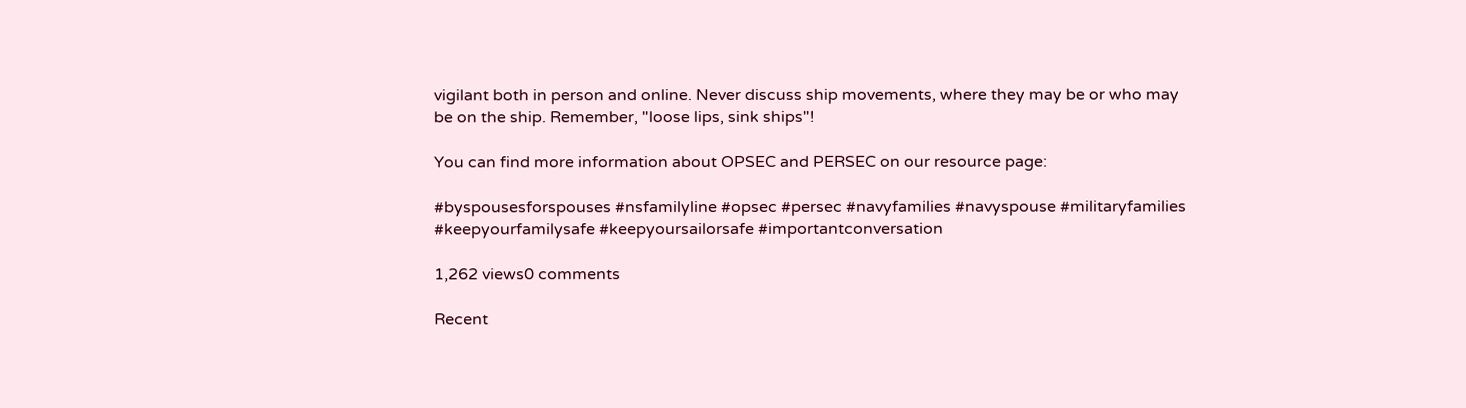vigilant both in person and online. Never discuss ship movements, where they may be or who may be on the ship. Remember, "loose lips, sink ships"!

You can find more information about OPSEC and PERSEC on our resource page:

#byspousesforspouses #nsfamilyline #opsec #persec #navyfamilies #navyspouse #militaryfamilies #keepyourfamilysafe #keepyoursailorsafe #importantconversation

1,262 views0 comments

Recent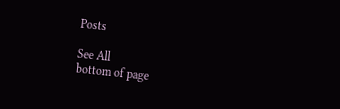Posts

See All
bottom of page